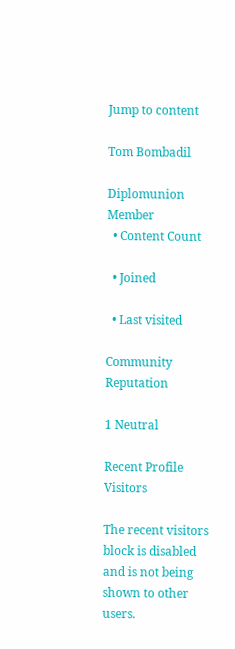Jump to content

Tom Bombadil

Diplomunion Member
  • Content Count

  • Joined

  • Last visited

Community Reputation

1 Neutral

Recent Profile Visitors

The recent visitors block is disabled and is not being shown to other users.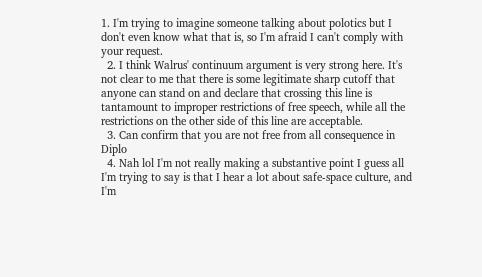1. I'm trying to imagine someone talking about polotics but I don't even know what that is, so I'm afraid I can't comply with your request.
  2. I think Walrus' continuum argument is very strong here. It's not clear to me that there is some legitimate sharp cutoff that anyone can stand on and declare that crossing this line is tantamount to improper restrictions of free speech, while all the restrictions on the other side of this line are acceptable.
  3. Can confirm that you are not free from all consequence in Diplo
  4. Nah lol I'm not really making a substantive point I guess all I'm trying to say is that I hear a lot about safe-space culture, and I'm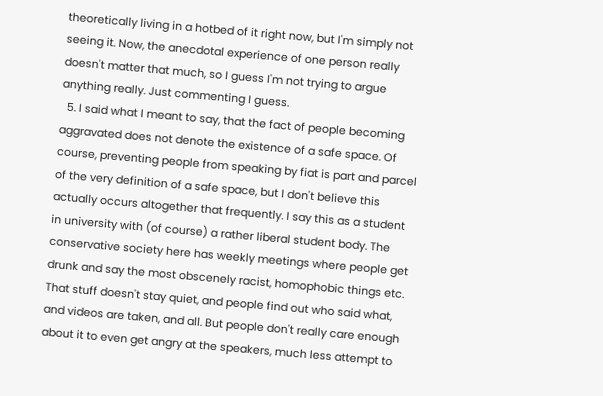theoretically living in a hotbed of it right now, but I'm simply not seeing it. Now, the anecdotal experience of one person really doesn't matter that much, so I guess I'm not trying to argue anything really. Just commenting I guess.
  5. I said what I meant to say, that the fact of people becoming aggravated does not denote the existence of a safe space. Of course, preventing people from speaking by fiat is part and parcel of the very definition of a safe space, but I don't believe this actually occurs altogether that frequently. I say this as a student in university with (of course) a rather liberal student body. The conservative society here has weekly meetings where people get drunk and say the most obscenely racist, homophobic things etc. That stuff doesn't stay quiet, and people find out who said what, and videos are taken, and all. But people don't really care enough about it to even get angry at the speakers, much less attempt to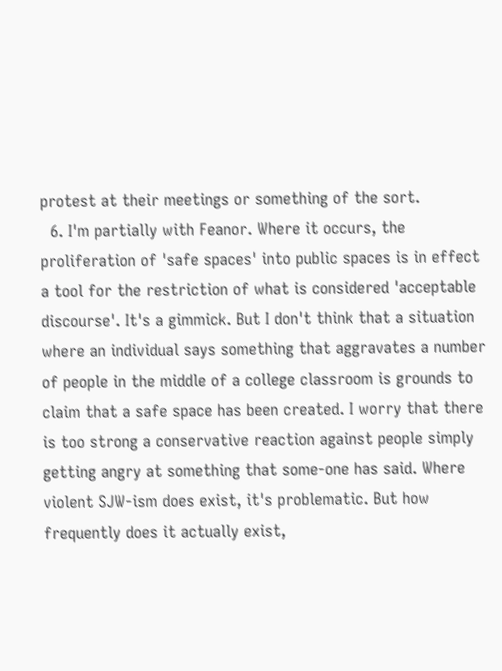protest at their meetings or something of the sort.
  6. I'm partially with Feanor. Where it occurs, the proliferation of 'safe spaces' into public spaces is in effect a tool for the restriction of what is considered 'acceptable discourse'. It's a gimmick. But I don't think that a situation where an individual says something that aggravates a number of people in the middle of a college classroom is grounds to claim that a safe space has been created. I worry that there is too strong a conservative reaction against people simply getting angry at something that some-one has said. Where violent SJW-ism does exist, it's problematic. But how frequently does it actually exist,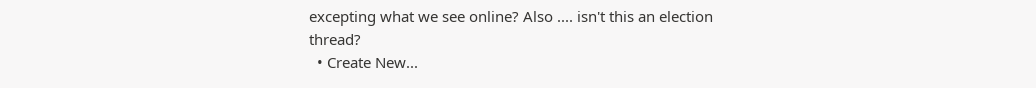excepting what we see online? Also .... isn't this an election thread?
  • Create New...